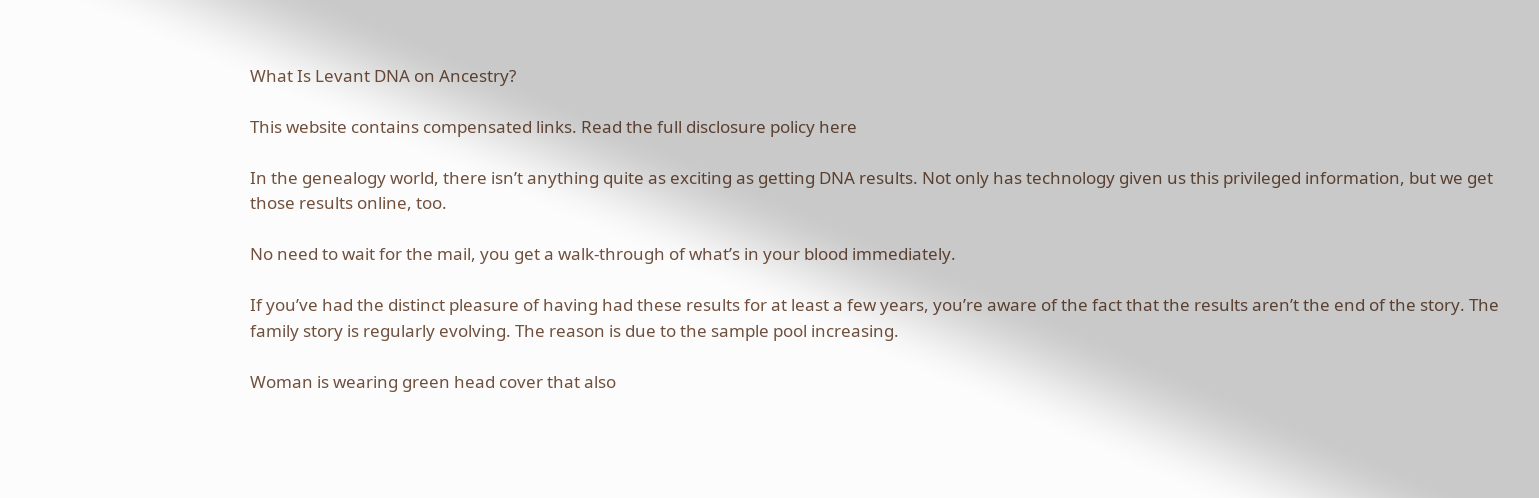What Is Levant DNA on Ancestry?

This website contains compensated links. Read the full disclosure policy here

In the genealogy world, there isn’t anything quite as exciting as getting DNA results. Not only has technology given us this privileged information, but we get those results online, too.

No need to wait for the mail, you get a walk-through of what’s in your blood immediately.

If you’ve had the distinct pleasure of having had these results for at least a few years, you’re aware of the fact that the results aren’t the end of the story. The family story is regularly evolving. The reason is due to the sample pool increasing.

Woman is wearing green head cover that also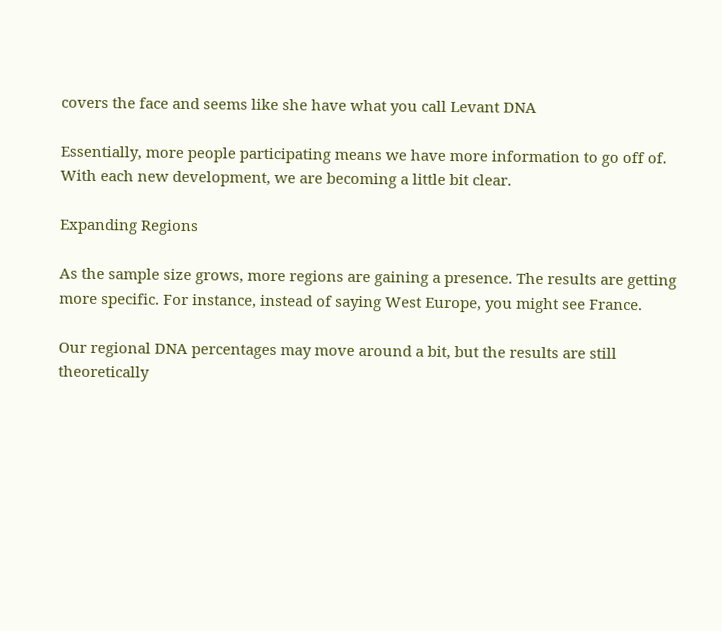covers the face and seems like she have what you call Levant DNA

Essentially, more people participating means we have more information to go off of. With each new development, we are becoming a little bit clear.

Expanding Regions

As the sample size grows, more regions are gaining a presence. The results are getting more specific. For instance, instead of saying West Europe, you might see France.

Our regional DNA percentages may move around a bit, but the results are still theoretically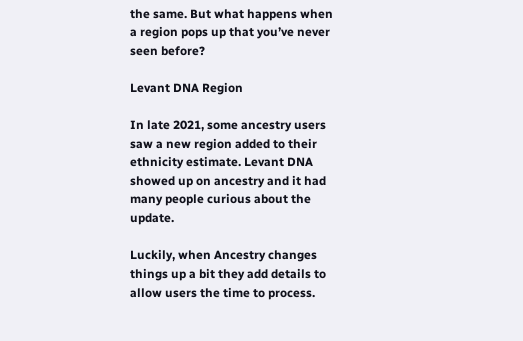the same. But what happens when a region pops up that you’ve never seen before?

Levant DNA Region

In late 2021, some ancestry users saw a new region added to their ethnicity estimate. Levant DNA showed up on ancestry and it had many people curious about the update.

Luckily, when Ancestry changes things up a bit they add details to allow users the time to process.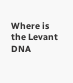Where is the Levant DNA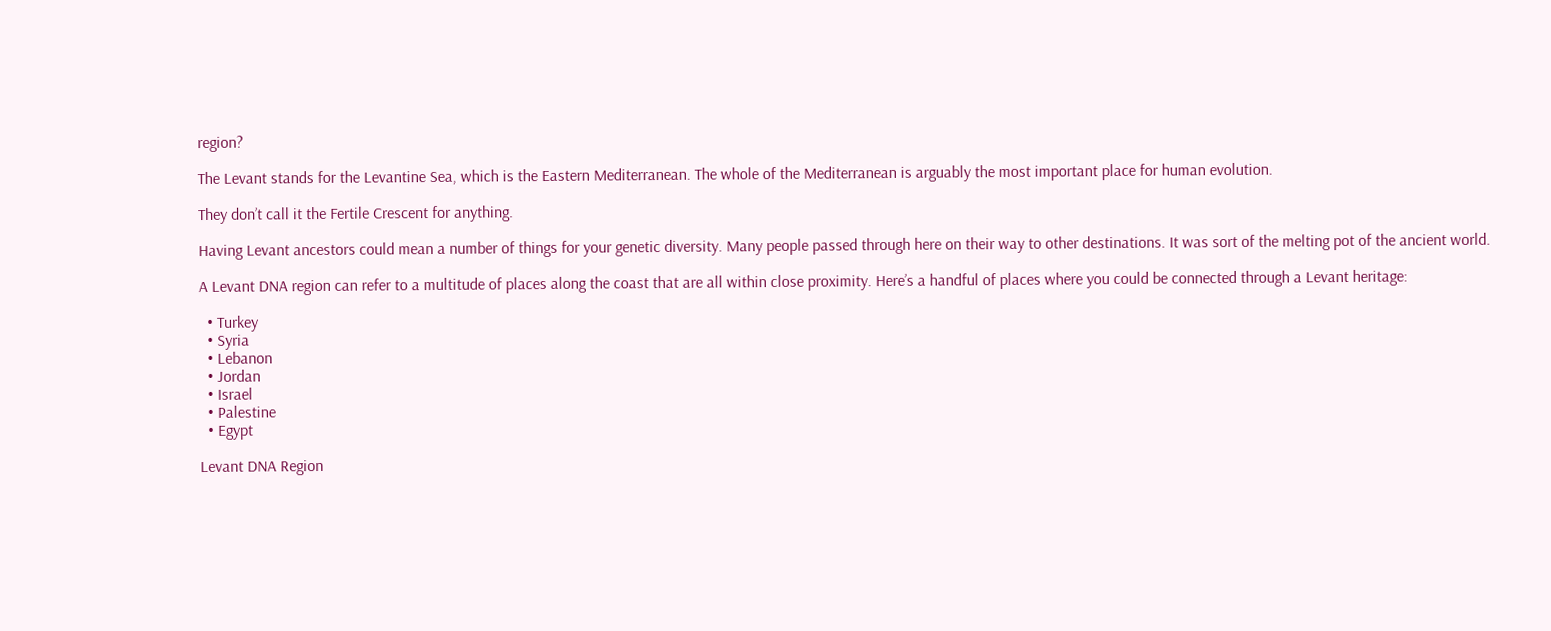region?

The Levant stands for the Levantine Sea, which is the Eastern Mediterranean. The whole of the Mediterranean is arguably the most important place for human evolution.

They don’t call it the Fertile Crescent for anything.

Having Levant ancestors could mean a number of things for your genetic diversity. Many people passed through here on their way to other destinations. It was sort of the melting pot of the ancient world.

A Levant DNA region can refer to a multitude of places along the coast that are all within close proximity. Here’s a handful of places where you could be connected through a Levant heritage:

  • Turkey
  • Syria
  • Lebanon
  • Jordan
  • Israel
  • Palestine
  • Egypt

Levant DNA Region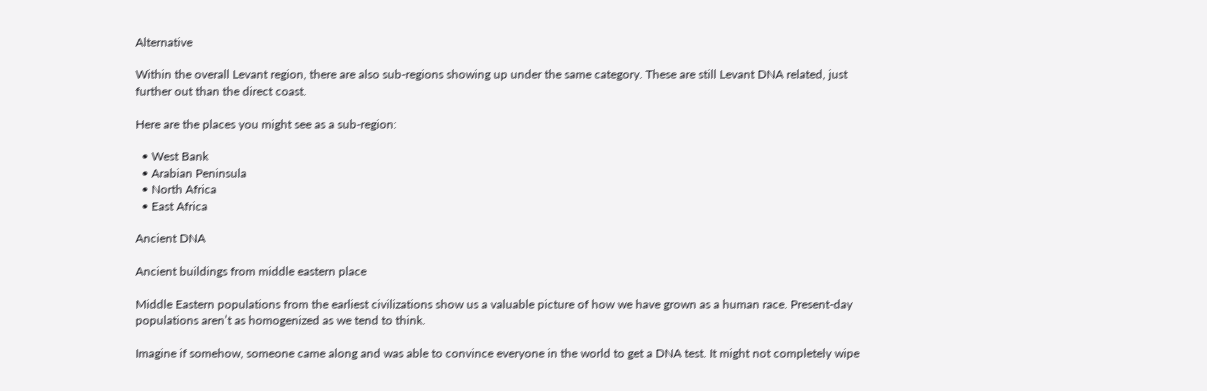Alternative

Within the overall Levant region, there are also sub-regions showing up under the same category. These are still Levant DNA related, just further out than the direct coast.

Here are the places you might see as a sub-region:

  • West Bank
  • Arabian Peninsula
  • North Africa
  • East Africa

Ancient DNA

Ancient buildings from middle eastern place

Middle Eastern populations from the earliest civilizations show us a valuable picture of how we have grown as a human race. Present-day populations aren’t as homogenized as we tend to think.

Imagine if somehow, someone came along and was able to convince everyone in the world to get a DNA test. It might not completely wipe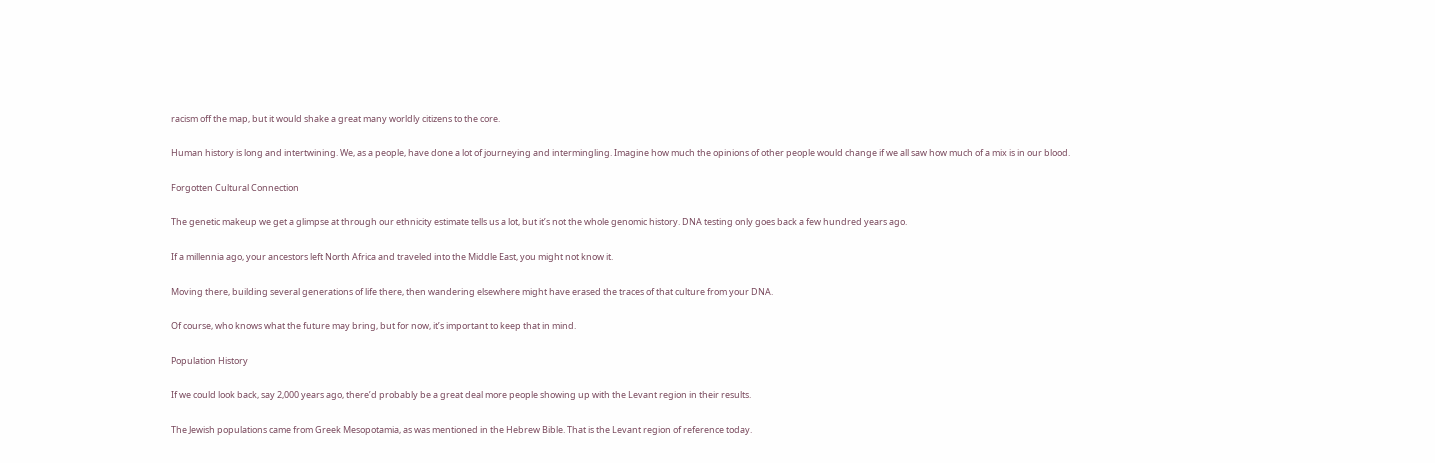racism off the map, but it would shake a great many worldly citizens to the core.

Human history is long and intertwining. We, as a people, have done a lot of journeying and intermingling. Imagine how much the opinions of other people would change if we all saw how much of a mix is in our blood.

Forgotten Cultural Connection

The genetic makeup we get a glimpse at through our ethnicity estimate tells us a lot, but it’s not the whole genomic history. DNA testing only goes back a few hundred years ago.

If a millennia ago, your ancestors left North Africa and traveled into the Middle East, you might not know it.

Moving there, building several generations of life there, then wandering elsewhere might have erased the traces of that culture from your DNA.

Of course, who knows what the future may bring, but for now, it’s important to keep that in mind.

Population History

If we could look back, say 2,000 years ago, there’d probably be a great deal more people showing up with the Levant region in their results.

The Jewish populations came from Greek Mesopotamia, as was mentioned in the Hebrew Bible. That is the Levant region of reference today.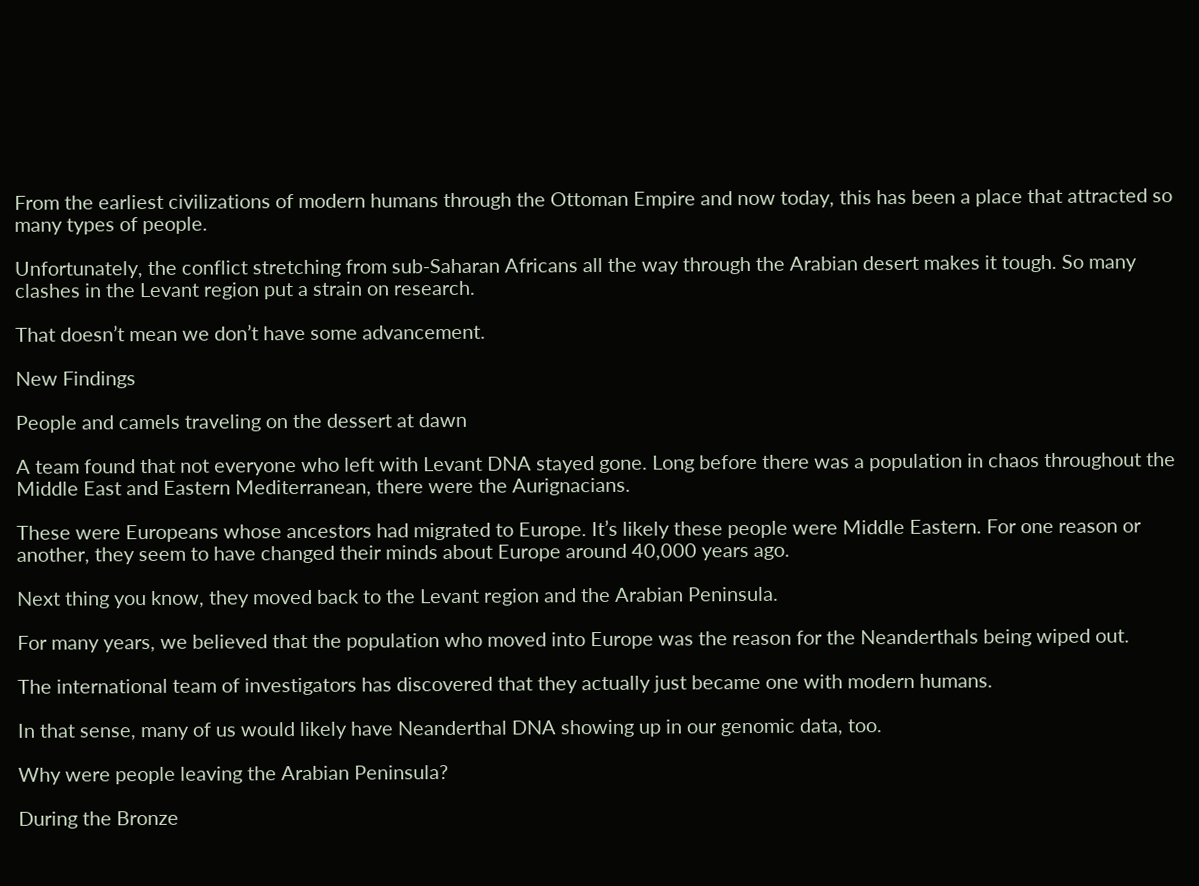From the earliest civilizations of modern humans through the Ottoman Empire and now today, this has been a place that attracted so many types of people.

Unfortunately, the conflict stretching from sub-Saharan Africans all the way through the Arabian desert makes it tough. So many clashes in the Levant region put a strain on research.

That doesn’t mean we don’t have some advancement.

New Findings

People and camels traveling on the dessert at dawn

A team found that not everyone who left with Levant DNA stayed gone. Long before there was a population in chaos throughout the Middle East and Eastern Mediterranean, there were the Aurignacians.

These were Europeans whose ancestors had migrated to Europe. It’s likely these people were Middle Eastern. For one reason or another, they seem to have changed their minds about Europe around 40,000 years ago.

Next thing you know, they moved back to the Levant region and the Arabian Peninsula.

For many years, we believed that the population who moved into Europe was the reason for the Neanderthals being wiped out.

The international team of investigators has discovered that they actually just became one with modern humans.

In that sense, many of us would likely have Neanderthal DNA showing up in our genomic data, too.

Why were people leaving the Arabian Peninsula?

During the Bronze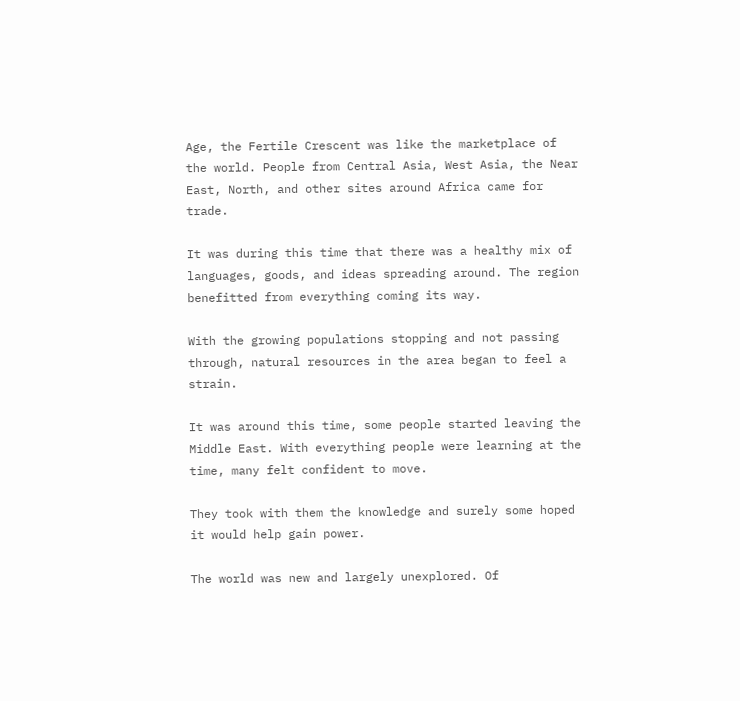Age, the Fertile Crescent was like the marketplace of the world. People from Central Asia, West Asia, the Near East, North, and other sites around Africa came for trade.

It was during this time that there was a healthy mix of languages, goods, and ideas spreading around. The region benefitted from everything coming its way.

With the growing populations stopping and not passing through, natural resources in the area began to feel a strain.

It was around this time, some people started leaving the Middle East. With everything people were learning at the time, many felt confident to move.

They took with them the knowledge and surely some hoped it would help gain power.

The world was new and largely unexplored. Of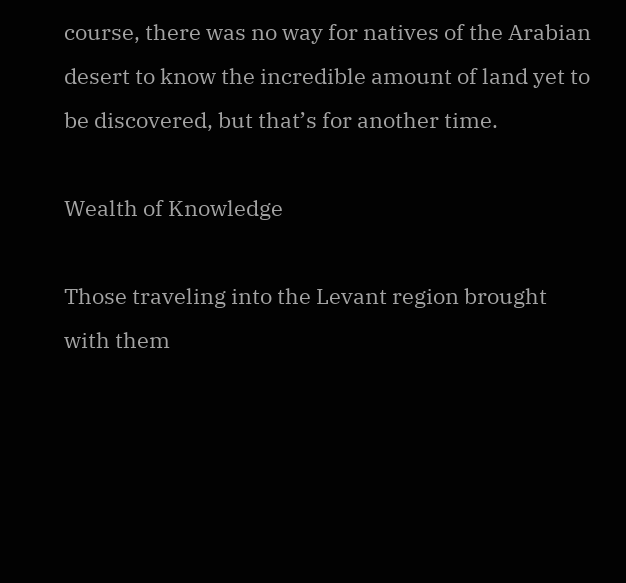course, there was no way for natives of the Arabian desert to know the incredible amount of land yet to be discovered, but that’s for another time.

Wealth of Knowledge

Those traveling into the Levant region brought with them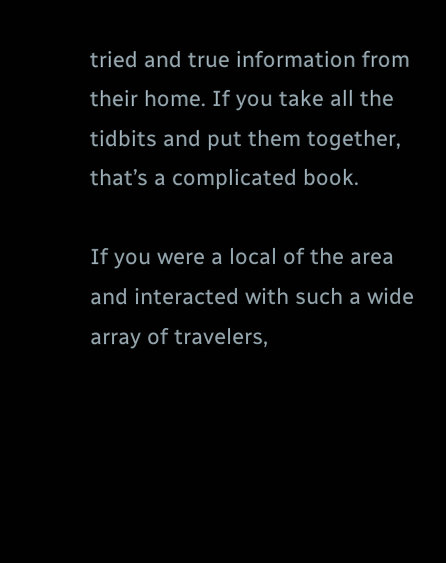tried and true information from their home. If you take all the tidbits and put them together, that’s a complicated book.

If you were a local of the area and interacted with such a wide array of travelers,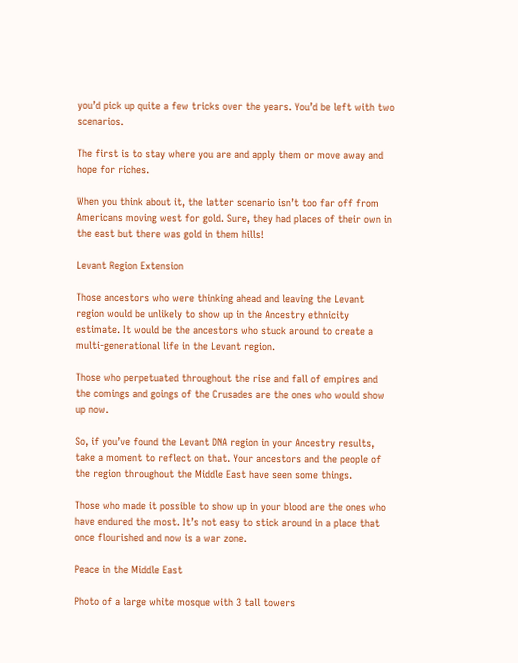you’d pick up quite a few tricks over the years. You’d be left with two scenarios.

The first is to stay where you are and apply them or move away and hope for riches.

When you think about it, the latter scenario isn’t too far off from Americans moving west for gold. Sure, they had places of their own in the east but there was gold in them hills!

Levant Region Extension

Those ancestors who were thinking ahead and leaving the Levant region would be unlikely to show up in the Ancestry ethnicity estimate. It would be the ancestors who stuck around to create a multi-generational life in the Levant region.

Those who perpetuated throughout the rise and fall of empires and the comings and goings of the Crusades are the ones who would show up now.

So, if you’ve found the Levant DNA region in your Ancestry results, take a moment to reflect on that. Your ancestors and the people of the region throughout the Middle East have seen some things.

Those who made it possible to show up in your blood are the ones who have endured the most. It’s not easy to stick around in a place that once flourished and now is a war zone.

Peace in the Middle East

Photo of a large white mosque with 3 tall towers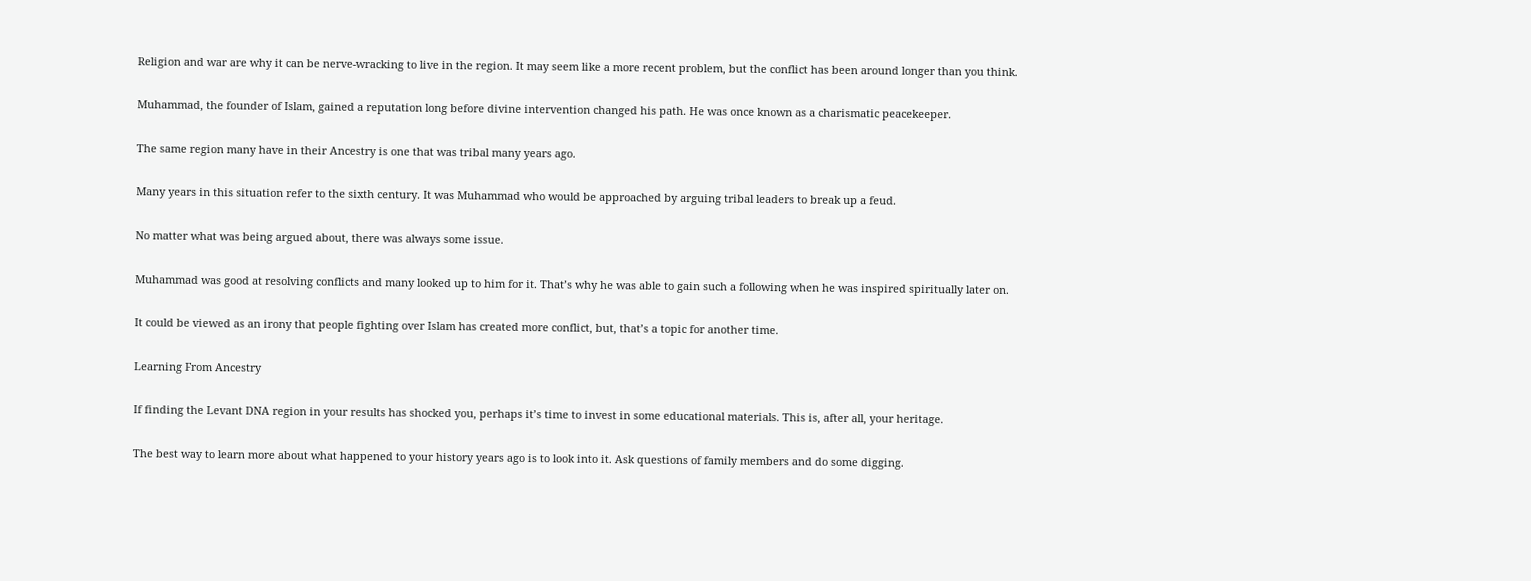Religion and war are why it can be nerve-wracking to live in the region. It may seem like a more recent problem, but the conflict has been around longer than you think.

Muhammad, the founder of Islam, gained a reputation long before divine intervention changed his path. He was once known as a charismatic peacekeeper.

The same region many have in their Ancestry is one that was tribal many years ago.

Many years in this situation refer to the sixth century. It was Muhammad who would be approached by arguing tribal leaders to break up a feud.

No matter what was being argued about, there was always some issue.

Muhammad was good at resolving conflicts and many looked up to him for it. That’s why he was able to gain such a following when he was inspired spiritually later on.

It could be viewed as an irony that people fighting over Islam has created more conflict, but, that’s a topic for another time.

Learning From Ancestry

If finding the Levant DNA region in your results has shocked you, perhaps it’s time to invest in some educational materials. This is, after all, your heritage.

The best way to learn more about what happened to your history years ago is to look into it. Ask questions of family members and do some digging.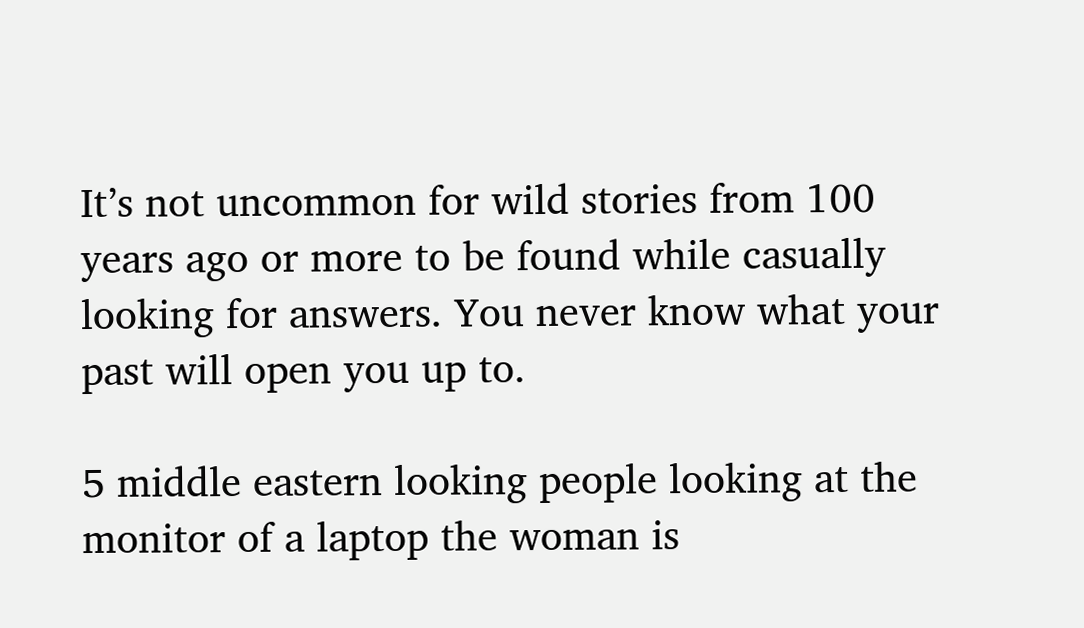It’s not uncommon for wild stories from 100 years ago or more to be found while casually looking for answers. You never know what your past will open you up to.

5 middle eastern looking people looking at the monitor of a laptop the woman is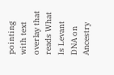pointing with text overlay that reads What Is Levant DNA on Ancestry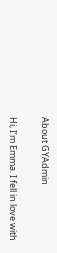About GYAdmin

Hi, I’m Emma. I fell in love with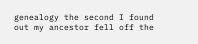genealogy the second I found out my ancestor fell off the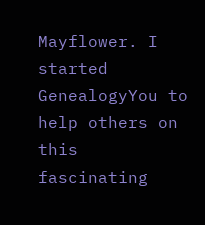Mayflower. I started GenealogyYou to help others on this fascinating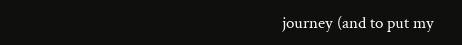journey (and to put my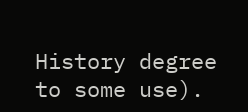History degree to some use).